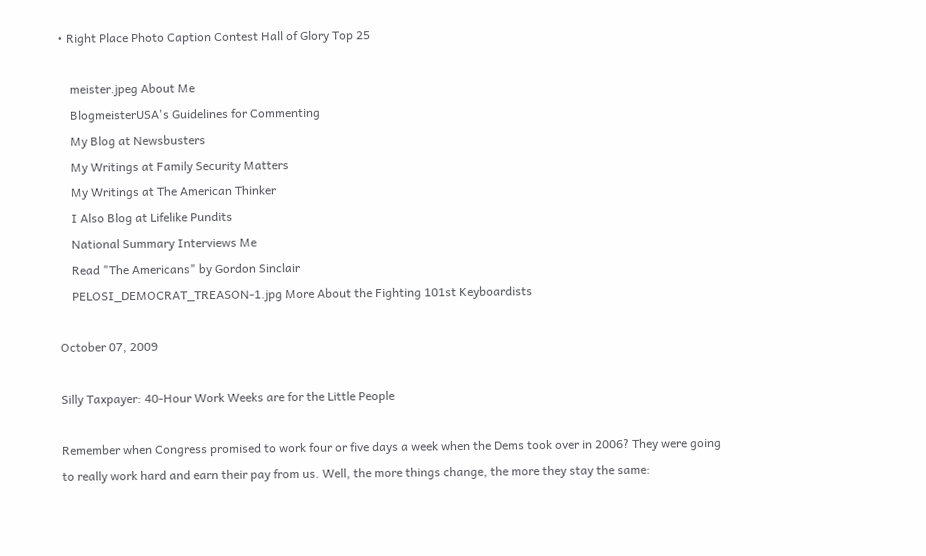• Right Place Photo Caption Contest Hall of Glory Top 25

    meister.jpeg About Me
    BlogmeisterUSA's Guidelines for Commenting
    My Blog at Newsbusters
    My Writings at Family Security Matters
    My Writings at The American Thinker
    I Also Blog at Lifelike Pundits
    National Summary Interviews Me
    Read "The Americans" by Gordon Sinclair
    PELOSI_DEMOCRAT_TREASON-1.jpg More About the Fighting 101st Keyboardists

October 07, 2009

Silly Taxpayer: 40-Hour Work Weeks are for the Little People

Remember when Congress promised to work four or five days a week when the Dems took over in 2006? They were going to really work hard and earn their pay from us. Well, the more things change, the more they stay the same: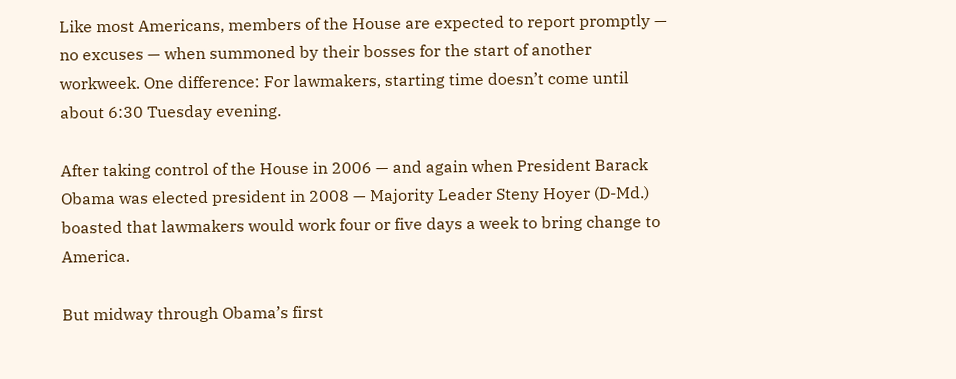Like most Americans, members of the House are expected to report promptly — no excuses — when summoned by their bosses for the start of another workweek. One difference: For lawmakers, starting time doesn’t come until about 6:30 Tuesday evening.

After taking control of the House in 2006 — and again when President Barack Obama was elected president in 2008 — Majority Leader Steny Hoyer (D-Md.) boasted that lawmakers would work four or five days a week to bring change to America.

But midway through Obama’s first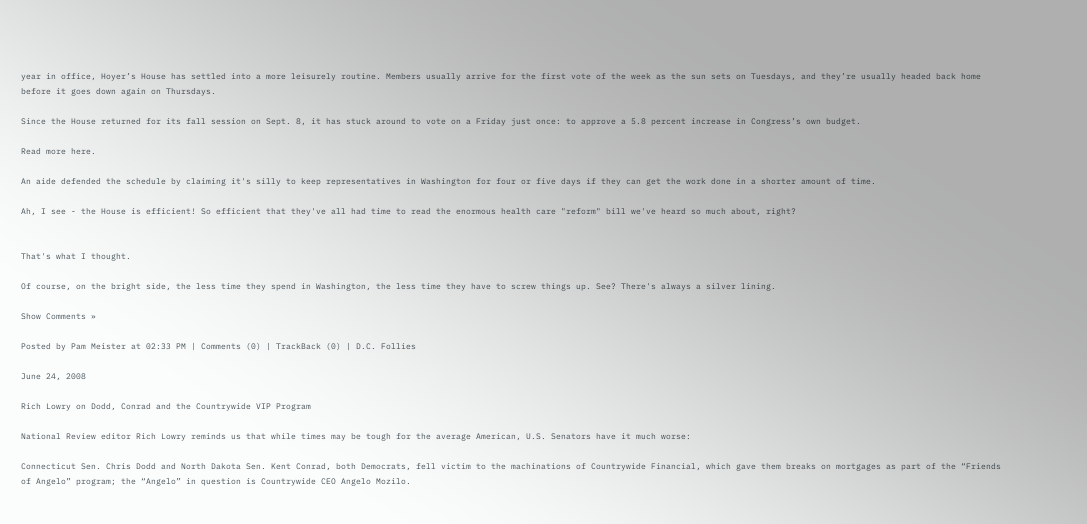year in office, Hoyer’s House has settled into a more leisurely routine. Members usually arrive for the first vote of the week as the sun sets on Tuesdays, and they’re usually headed back home before it goes down again on Thursdays.

Since the House returned for its fall session on Sept. 8, it has stuck around to vote on a Friday just once: to approve a 5.8 percent increase in Congress’s own budget.

Read more here.

An aide defended the schedule by claiming it's silly to keep representatives in Washington for four or five days if they can get the work done in a shorter amount of time.

Ah, I see - the House is efficient! So efficient that they've all had time to read the enormous health care "reform" bill we've heard so much about, right?


That's what I thought.

Of course, on the bright side, the less time they spend in Washington, the less time they have to screw things up. See? There's always a silver lining.

Show Comments »

Posted by Pam Meister at 02:33 PM | Comments (0) | TrackBack (0) | D.C. Follies

June 24, 2008

Rich Lowry on Dodd, Conrad and the Countrywide VIP Program

National Review editor Rich Lowry reminds us that while times may be tough for the average American, U.S. Senators have it much worse:

Connecticut Sen. Chris Dodd and North Dakota Sen. Kent Conrad, both Democrats, fell victim to the machinations of Countrywide Financial, which gave them breaks on mortgages as part of the “Friends of Angelo” program; the “Angelo” in question is Countrywide CEO Angelo Mozilo.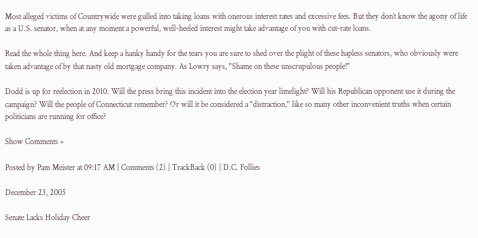Most alleged victims of Countrywide were gulled into taking loans with onerous interest rates and excessive fees. But they don’t know the agony of life as a U.S. senator, when at any moment a powerful, well-heeled interest might take advantage of you with cut-rate loans.

Read the whole thing here. And keep a hanky handy for the tears you are sure to shed over the plight of these hapless senators, who obviously were taken advantage of by that nasty old mortgage company. As Lowry says, "Shame on these unscrupulous people!"

Dodd is up for reelection in 2010. Will the press bring this incident into the election year limelight? Will his Republican opponent use it during the campaign? Will the people of Connecticut remember? Or will it be considered a "distraction," like so many other inconvenient truths when certain politicians are running for office?

Show Comments »

Posted by Pam Meister at 09:17 AM | Comments (2) | TrackBack (0) | D.C. Follies

December 23, 2005

Senate Lacks Holiday Cheer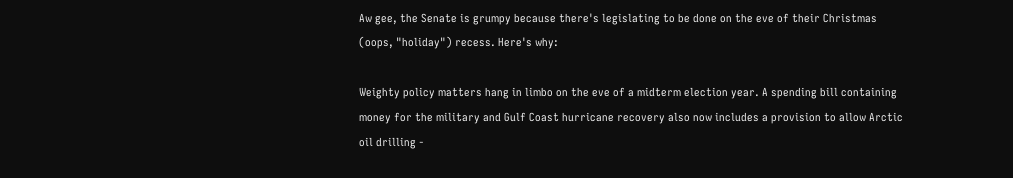Aw gee, the Senate is grumpy because there's legislating to be done on the eve of their Christmas (oops, "holiday") recess. Here's why:

Weighty policy matters hang in limbo on the eve of a midterm election year. A spending bill containing money for the military and Gulf Coast hurricane recovery also now includes a provision to allow Arctic oil drilling -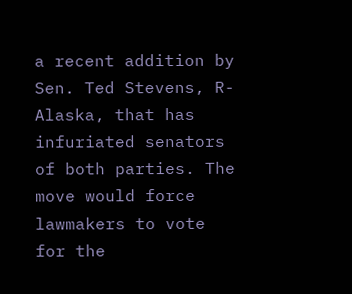a recent addition by Sen. Ted Stevens, R-Alaska, that has infuriated senators of both parties. The move would force lawmakers to vote for the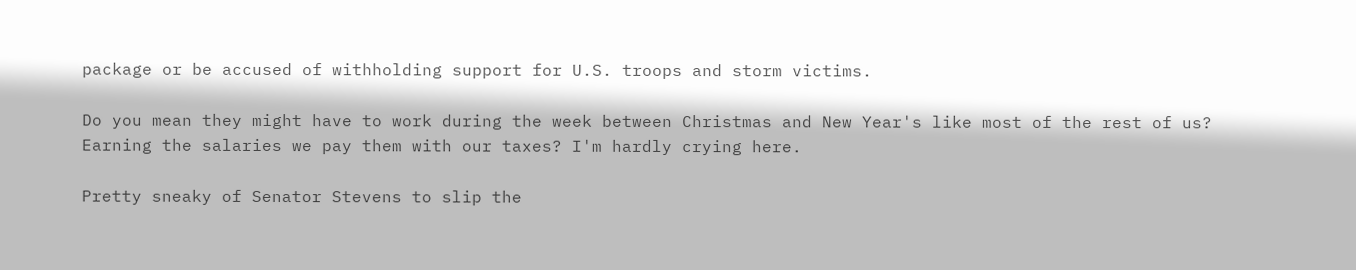package or be accused of withholding support for U.S. troops and storm victims.

Do you mean they might have to work during the week between Christmas and New Year's like most of the rest of us? Earning the salaries we pay them with our taxes? I'm hardly crying here.

Pretty sneaky of Senator Stevens to slip the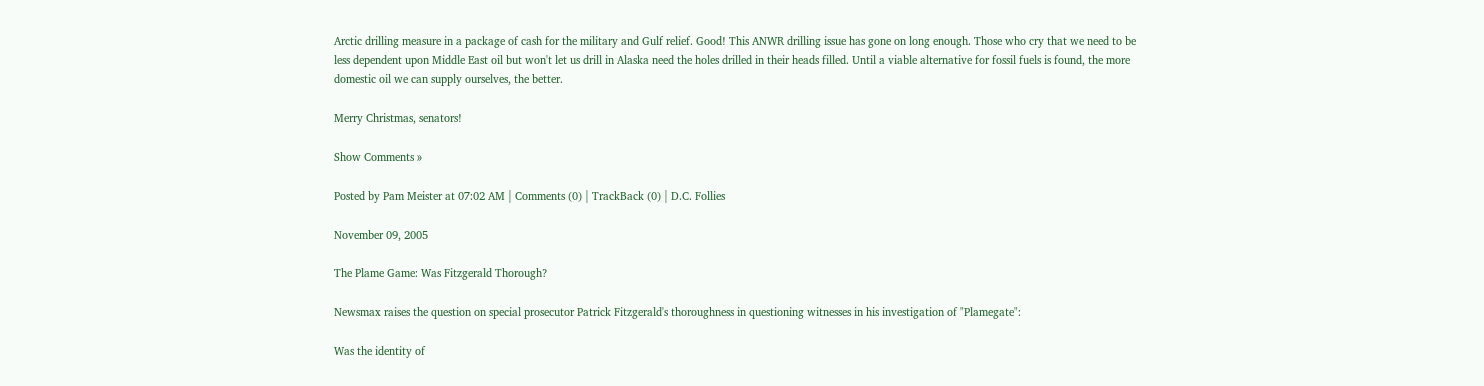Arctic drilling measure in a package of cash for the military and Gulf relief. Good! This ANWR drilling issue has gone on long enough. Those who cry that we need to be less dependent upon Middle East oil but won't let us drill in Alaska need the holes drilled in their heads filled. Until a viable alternative for fossil fuels is found, the more domestic oil we can supply ourselves, the better.

Merry Christmas, senators!

Show Comments »

Posted by Pam Meister at 07:02 AM | Comments (0) | TrackBack (0) | D.C. Follies

November 09, 2005

The Plame Game: Was Fitzgerald Thorough?

Newsmax raises the question on special prosecutor Patrick Fitzgerald's thoroughness in questioning witnesses in his investigation of "Plamegate":

Was the identity of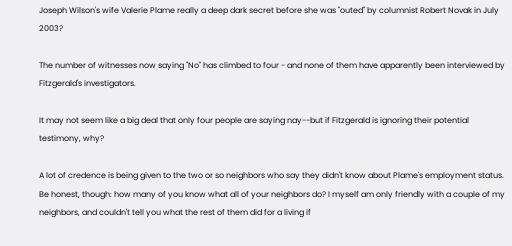Joseph Wilson's wife Valerie Plame really a deep dark secret before she was "outed" by columnist Robert Novak in July 2003?

The number of witnesses now saying "No" has climbed to four - and none of them have apparently been interviewed by Fitzgerald's investigators.

It may not seem like a big deal that only four people are saying nay--but if Fitzgerald is ignoring their potential testimony, why?

A lot of credence is being given to the two or so neighbors who say they didn't know about Plame's employment status. Be honest, though: how many of you know what all of your neighbors do? I myself am only friendly with a couple of my neighbors, and couldn't tell you what the rest of them did for a living if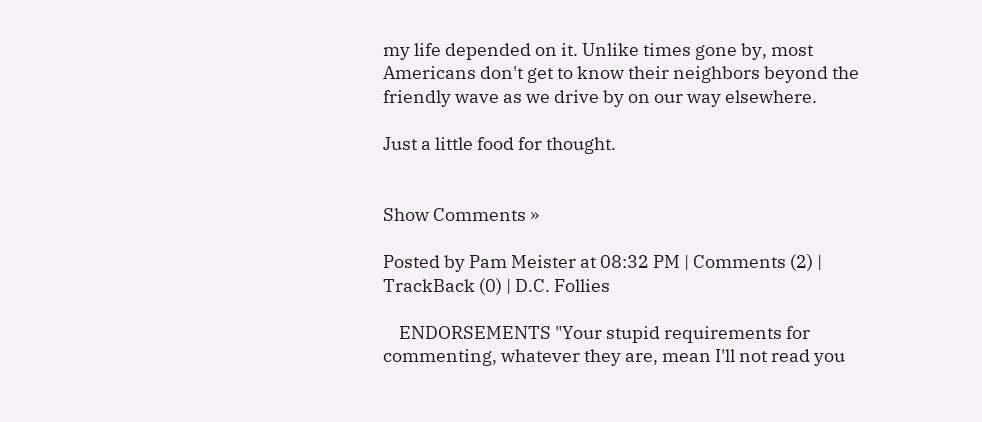my life depended on it. Unlike times gone by, most Americans don't get to know their neighbors beyond the friendly wave as we drive by on our way elsewhere.

Just a little food for thought.


Show Comments »

Posted by Pam Meister at 08:32 PM | Comments (2) | TrackBack (0) | D.C. Follies

    ENDORSEMENTS "Your stupid requirements for commenting, whatever they are, mean I'll not read you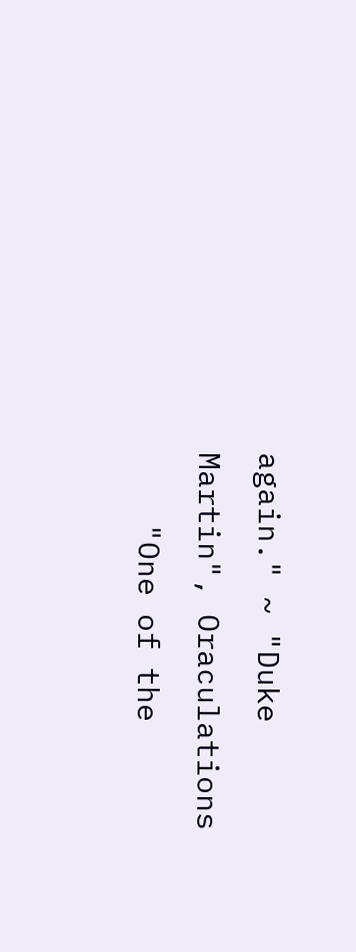again." ~ "Duke Martin", Oraculations
    "One of the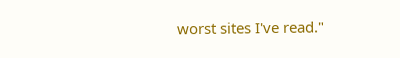worst sites I've read."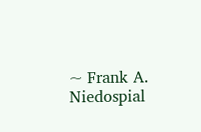~ Frank A. Niedospial